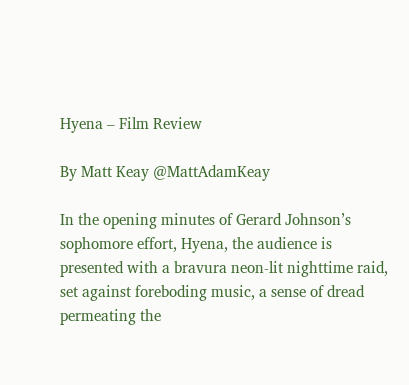Hyena – Film Review

By Matt Keay @MattAdamKeay

In the opening minutes of Gerard Johnson’s sophomore effort, Hyena, the audience is presented with a bravura neon-lit nighttime raid, set against foreboding music, a sense of dread permeating the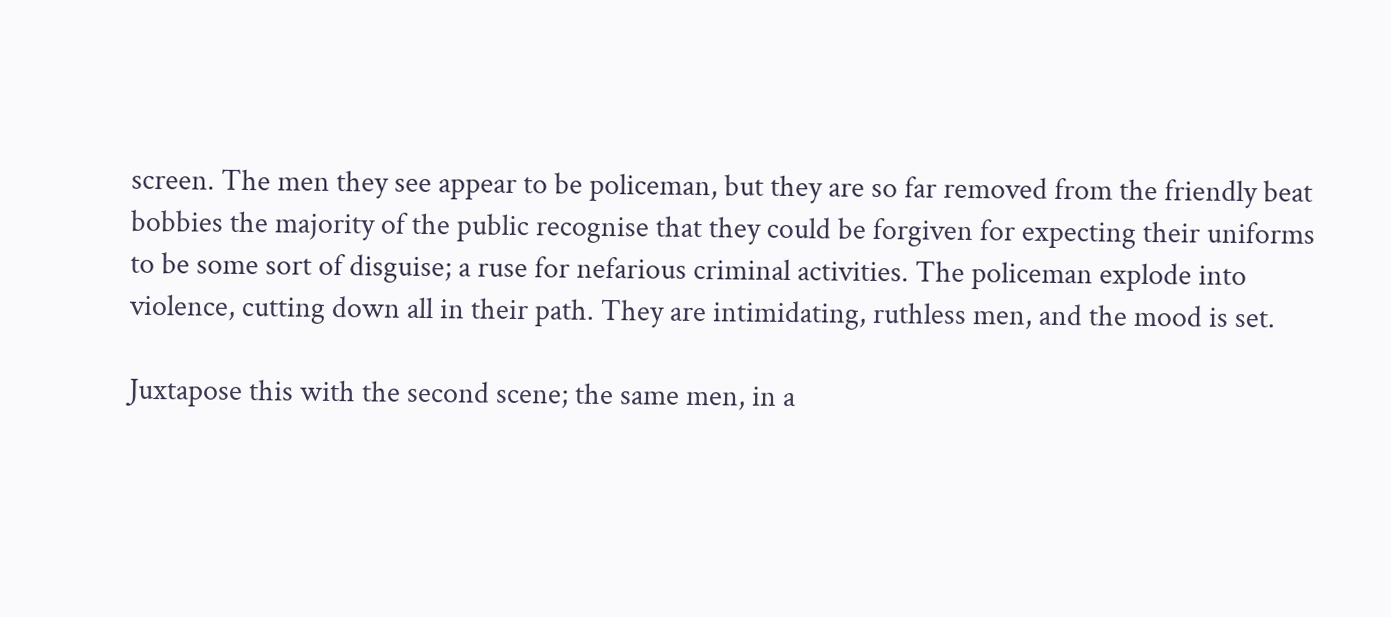screen. The men they see appear to be policeman, but they are so far removed from the friendly beat bobbies the majority of the public recognise that they could be forgiven for expecting their uniforms to be some sort of disguise; a ruse for nefarious criminal activities. The policeman explode into violence, cutting down all in their path. They are intimidating, ruthless men, and the mood is set.

Juxtapose this with the second scene; the same men, in a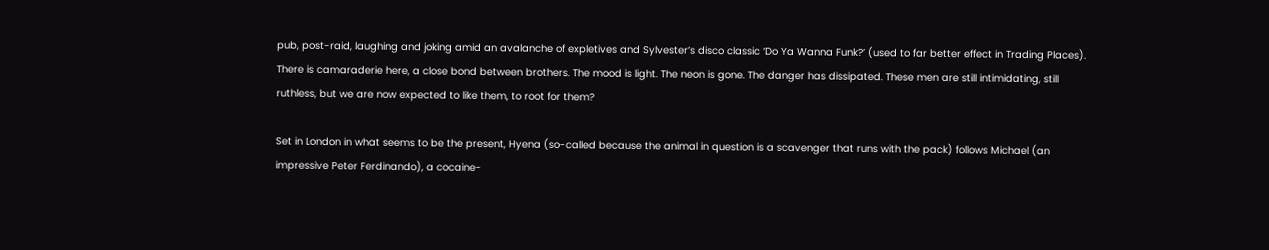pub, post-raid, laughing and joking amid an avalanche of expletives and Sylvester’s disco classic ‘Do Ya Wanna Funk?’ (used to far better effect in Trading Places). There is camaraderie here, a close bond between brothers. The mood is light. The neon is gone. The danger has dissipated. These men are still intimidating, still ruthless, but we are now expected to like them, to root for them?

Set in London in what seems to be the present, Hyena (so-called because the animal in question is a scavenger that runs with the pack) follows Michael (an impressive Peter Ferdinando), a cocaine-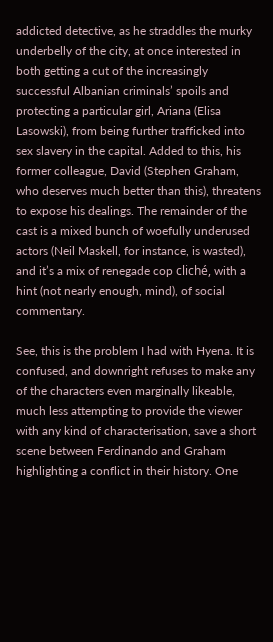addicted detective, as he straddles the murky underbelly of the city, at once interested in both getting a cut of the increasingly successful Albanian criminals’ spoils and protecting a particular girl, Ariana (Elisa Lasowski), from being further trafficked into sex slavery in the capital. Added to this, his former colleague, David (Stephen Graham, who deserves much better than this), threatens to expose his dealings. The remainder of the cast is a mixed bunch of woefully underused actors (Neil Maskell, for instance, is wasted), and it’s a mix of renegade cop cliché, with a hint (not nearly enough, mind), of social commentary.

See, this is the problem I had with Hyena. It is confused, and downright refuses to make any of the characters even marginally likeable, much less attempting to provide the viewer with any kind of characterisation, save a short scene between Ferdinando and Graham highlighting a conflict in their history. One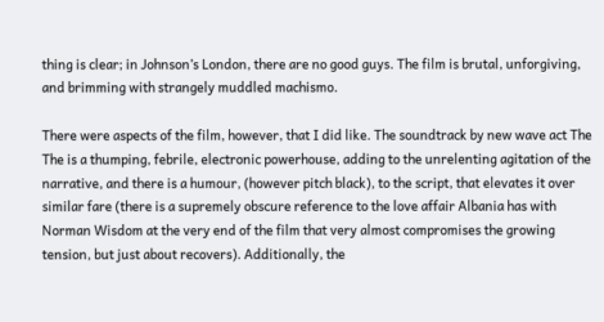thing is clear; in Johnson’s London, there are no good guys. The film is brutal, unforgiving, and brimming with strangely muddled machismo.

There were aspects of the film, however, that I did like. The soundtrack by new wave act The The is a thumping, febrile, electronic powerhouse, adding to the unrelenting agitation of the narrative, and there is a humour, (however pitch black), to the script, that elevates it over similar fare (there is a supremely obscure reference to the love affair Albania has with Norman Wisdom at the very end of the film that very almost compromises the growing tension, but just about recovers). Additionally, the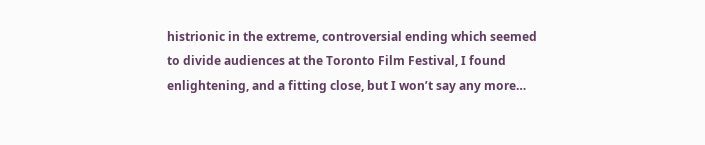histrionic in the extreme, controversial ending which seemed to divide audiences at the Toronto Film Festival, I found enlightening, and a fitting close, but I won’t say any more…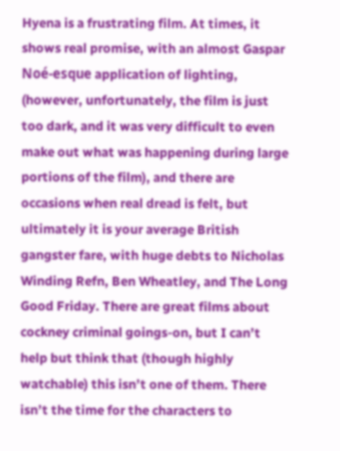Hyena is a frustrating film. At times, it shows real promise, with an almost Gaspar Noé-esque application of lighting, (however, unfortunately, the film is just too dark, and it was very difficult to even make out what was happening during large portions of the film), and there are occasions when real dread is felt, but ultimately it is your average British gangster fare, with huge debts to Nicholas Winding Refn, Ben Wheatley, and The Long Good Friday. There are great films about cockney criminal goings-on, but I can’t help but think that (though highly watchable) this isn’t one of them. There isn’t the time for the characters to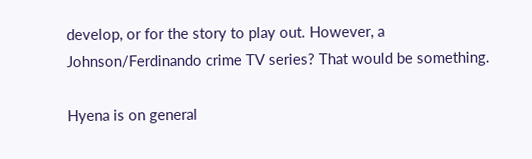develop, or for the story to play out. However, a Johnson/Ferdinando crime TV series? That would be something.

Hyena is on general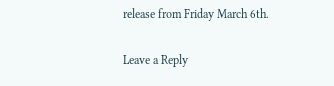release from Friday March 6th.

Leave a Reply